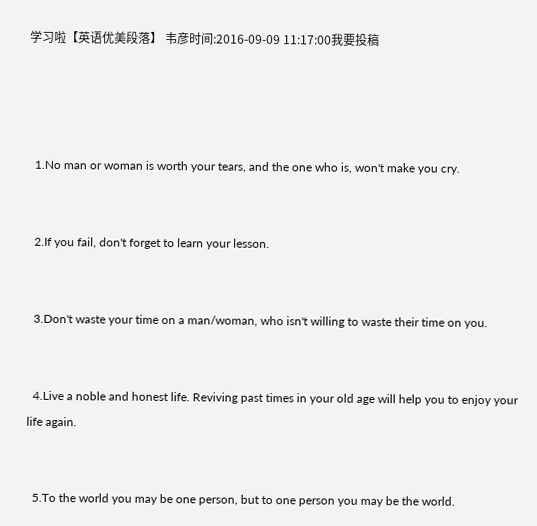学习啦【英语优美段落】 韦彦时间:2016-09-09 11:17:00我要投稿




  1.No man or woman is worth your tears, and the one who is, won't make you cry.


  2.If you fail, don't forget to learn your lesson.


  3.Don't waste your time on a man/woman, who isn't willing to waste their time on you.


  4.Live a noble and honest life. Reviving past times in your old age will help you to enjoy your life again.


  5.To the world you may be one person, but to one person you may be the world.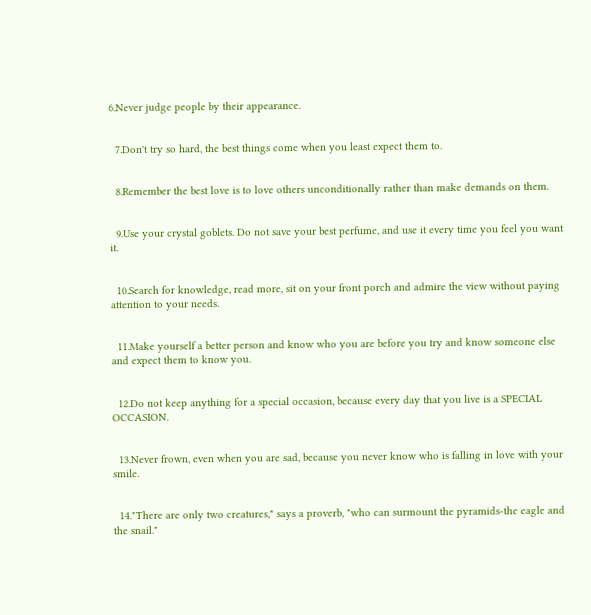6.Never judge people by their appearance.


  7.Don't try so hard, the best things come when you least expect them to.


  8.Remember the best love is to love others unconditionally rather than make demands on them.


  9.Use your crystal goblets. Do not save your best perfume, and use it every time you feel you want it.


  10.Search for knowledge, read more, sit on your front porch and admire the view without paying attention to your needs.


  11.Make yourself a better person and know who you are before you try and know someone else and expect them to know you.


  12.Do not keep anything for a special occasion, because every day that you live is a SPECIAL OCCASION.


  13.Never frown, even when you are sad, because you never know who is falling in love with your smile.


  14."There are only two creatures," says a proverb, "who can surmount the pyramids-the eagle and the snail."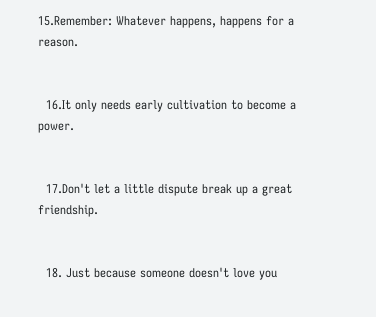15.Remember: Whatever happens, happens for a reason.


  16.It only needs early cultivation to become a power.


  17.Don't let a little dispute break up a great friendship.


  18. Just because someone doesn't love you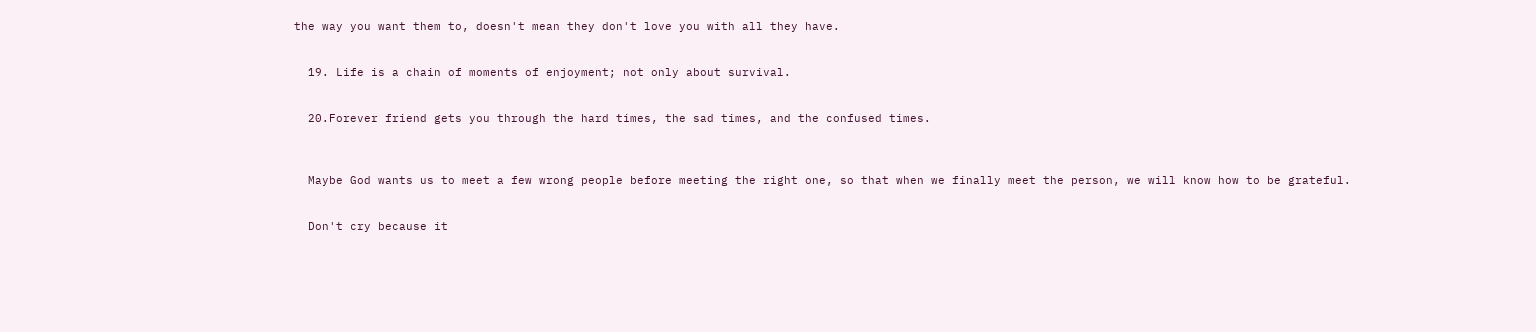the way you want them to, doesn't mean they don't love you with all they have.


  19. Life is a chain of moments of enjoyment; not only about survival.


  20.Forever friend gets you through the hard times, the sad times, and the confused times.



  Maybe God wants us to meet a few wrong people before meeting the right one, so that when we finally meet the person, we will know how to be grateful.


  Don't cry because it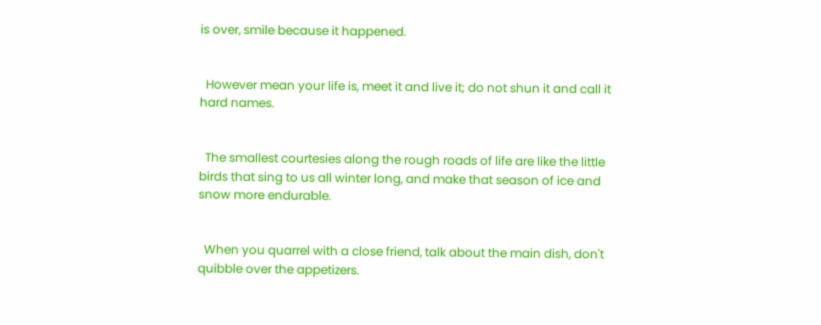is over, smile because it happened.


  However mean your life is, meet it and live it; do not shun it and call it hard names.


  The smallest courtesies along the rough roads of life are like the little birds that sing to us all winter long, and make that season of ice and snow more endurable.


  When you quarrel with a close friend, talk about the main dish, don't quibble over the appetizers.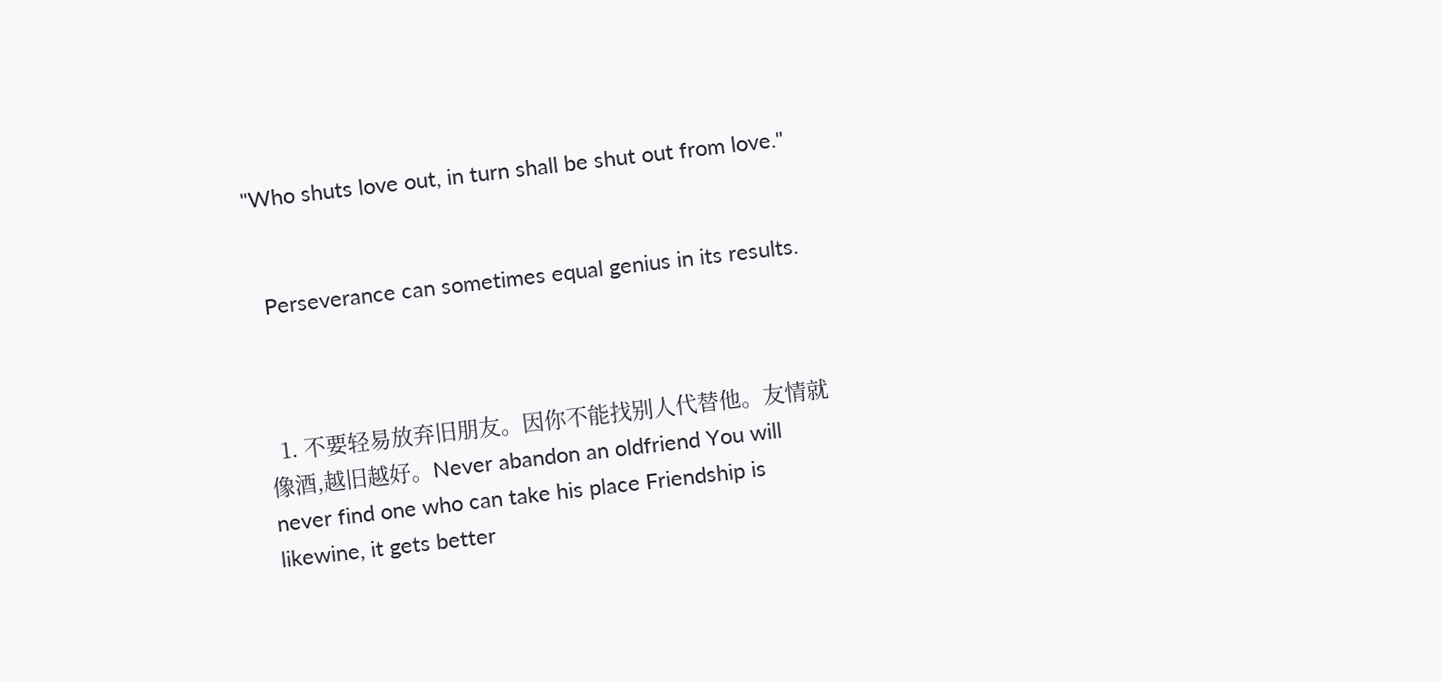"Who shuts love out, in turn shall be shut out from love."


  Perseverance can sometimes equal genius in its results.



  1. 不要轻易放弃旧朋友。因你不能找别人代替他。友情就像酒,越旧越好。Never abandon an oldfriend You will never find one who can take his place Friendship is likewine, it gets better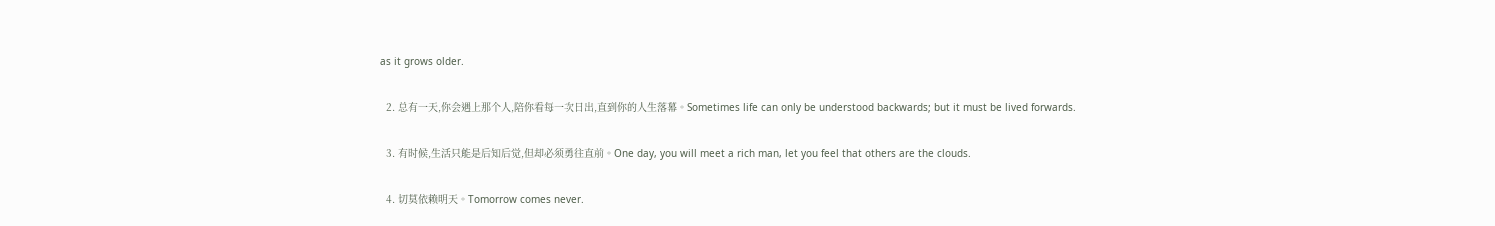as it grows older.

  2. 总有一天,你会遇上那个人,陪你看每一次日出,直到你的人生落幕。Sometimes life can only be understood backwards; but it must be lived forwards.

  3. 有时候,生活只能是后知后觉,但却必须勇往直前。One day, you will meet a rich man, let you feel that others are the clouds.

  4. 切莫依赖明天。Tomorrow comes never.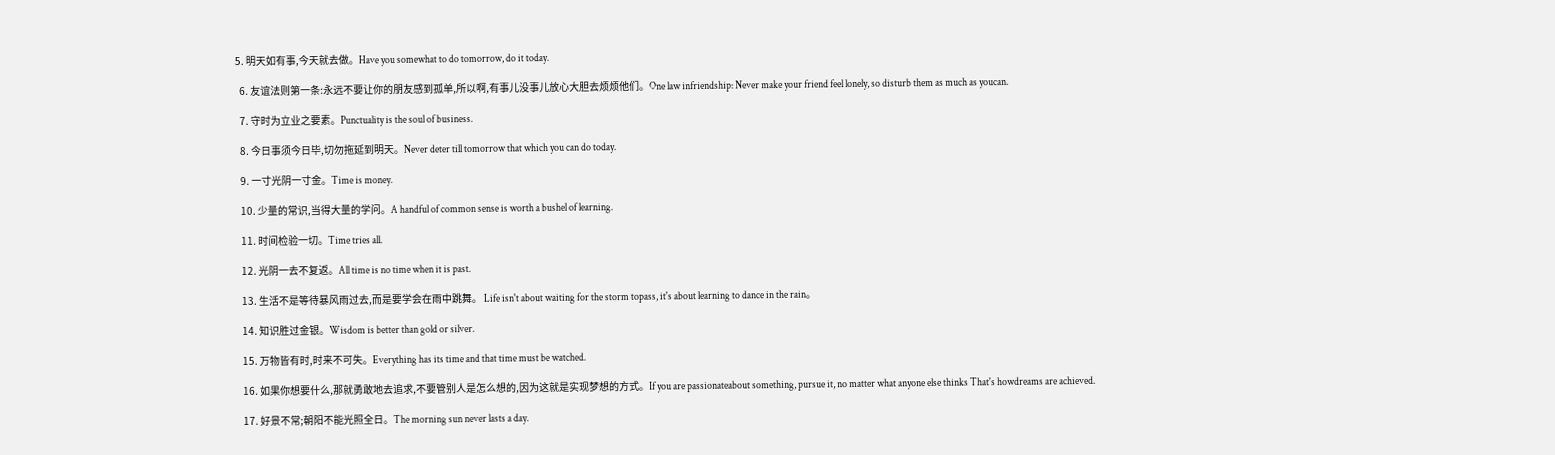5. 明天如有事,今天就去做。Have you somewhat to do tomorrow, do it today.

  6. 友谊法则第一条:永远不要让你的朋友感到孤单,所以啊,有事儿没事儿放心大胆去烦烦他们。One law infriendship: Never make your friend feel lonely, so disturb them as much as youcan.

  7. 守时为立业之要素。Punctuality is the soul of business.

  8. 今日事须今日毕,切勿拖延到明天。Never deter till tomorrow that which you can do today.

  9. 一寸光阴一寸金。Time is money.

  10. 少量的常识,当得大量的学问。A handful of common sense is worth a bushel of learning.

  11. 时间检验一切。Time tries all.

  12. 光阴一去不复返。All time is no time when it is past.

  13. 生活不是等待暴风雨过去,而是要学会在雨中跳舞。 Life isn't about waiting for the storm topass, it's about learning to dance in the rain。

  14. 知识胜过金银。Wisdom is better than gold or silver.

  15. 万物皆有时,时来不可失。Everything has its time and that time must be watched.

  16. 如果你想要什么,那就勇敢地去追求,不要管别人是怎么想的,因为这就是实现梦想的方式。If you are passionateabout something, pursue it, no matter what anyone else thinks That's howdreams are achieved.

  17. 好景不常;朝阳不能光照全日。The morning sun never lasts a day.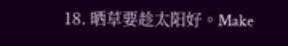18. 晒草要趁太阳好。Make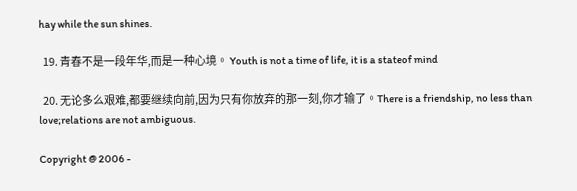hay while the sun shines.

  19. 青春不是一段年华,而是一种心境。 Youth is not a time of life, it is a stateof mind

  20. 无论多么艰难,都要继续向前,因为只有你放弃的那一刻,你才输了。There is a friendship, no less than love;relations are not ambiguous.

Copyright @ 2006 -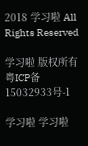2018 学习啦 All Rights Reserved

学习啦 版权所有 粤ICP备15032933号-1

学习啦 学习啦